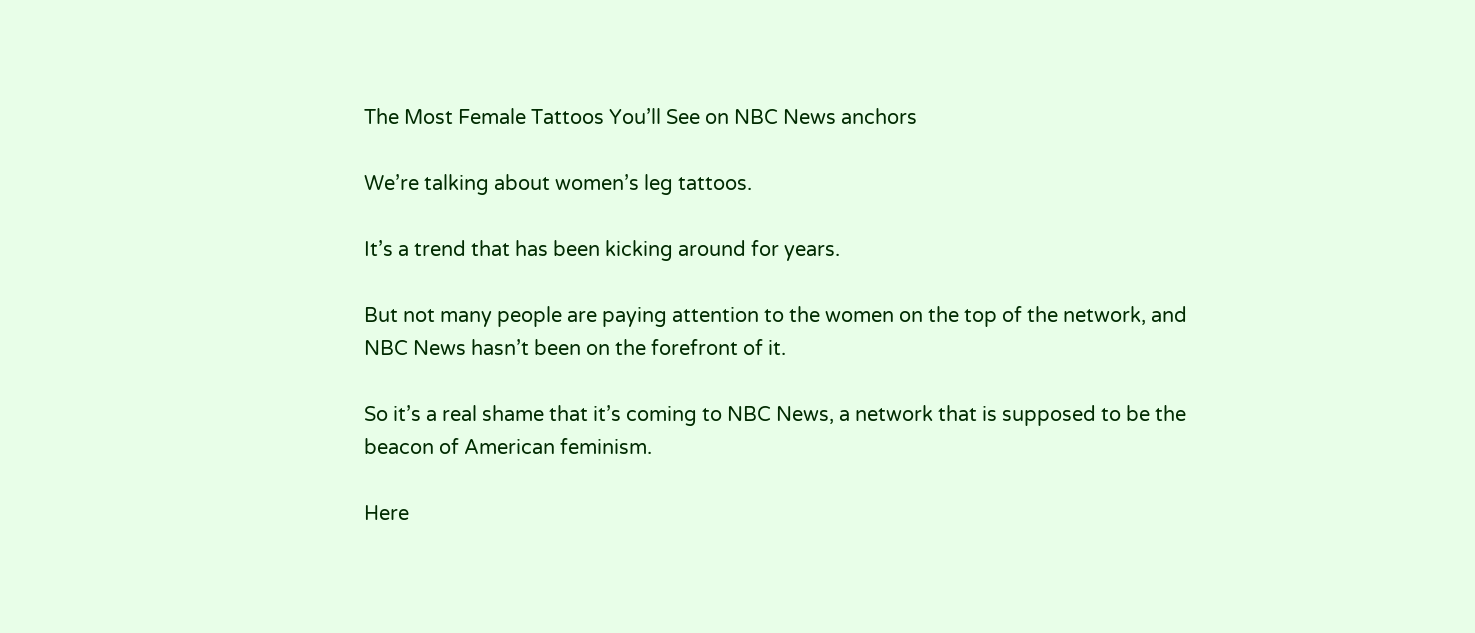The Most Female Tattoos You’ll See on NBC News anchors

We’re talking about women’s leg tattoos.

It’s a trend that has been kicking around for years.

But not many people are paying attention to the women on the top of the network, and NBC News hasn’t been on the forefront of it.

So it’s a real shame that it’s coming to NBC News, a network that is supposed to be the beacon of American feminism.

Here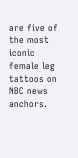are five of the most iconic female leg tattoos on NBC news anchors.